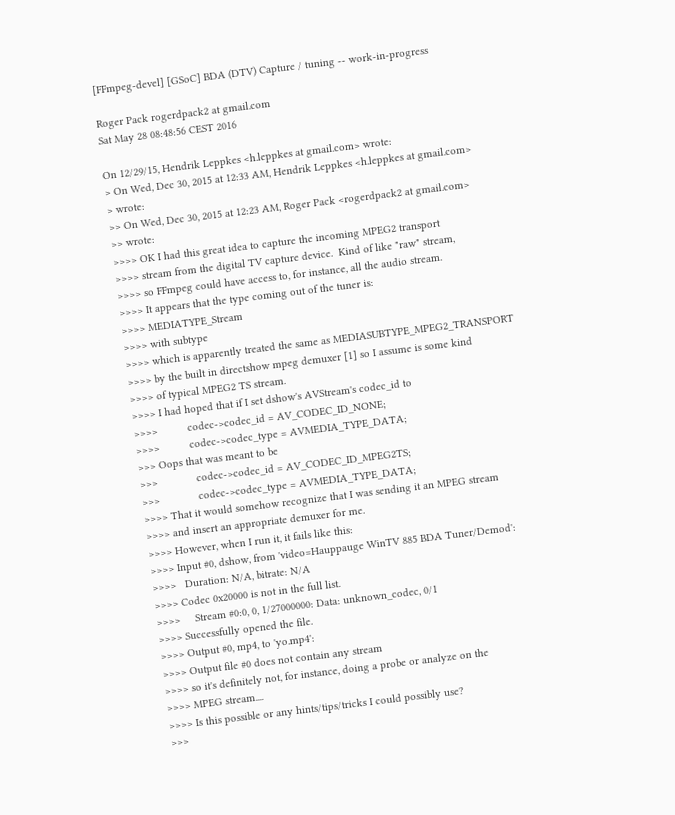[FFmpeg-devel] [GSoC] BDA (DTV) Capture / tuning -- work-in-progress

Roger Pack rogerdpack2 at gmail.com
Sat May 28 08:48:56 CEST 2016

On 12/29/15, Hendrik Leppkes <h.leppkes at gmail.com> wrote:
> On Wed, Dec 30, 2015 at 12:33 AM, Hendrik Leppkes <h.leppkes at gmail.com>
> wrote:
>> On Wed, Dec 30, 2015 at 12:23 AM, Roger Pack <rogerdpack2 at gmail.com>
>> wrote:
>>>> OK I had this great idea to capture the incoming MPEG2 transport
>>>> stream from the digital TV capture device.  Kind of like "raw" stream,
>>>> so FFmpeg could have access to, for instance, all the audio stream.
>>>> It appears that the type coming out of the tuner is:
>>>> MEDIATYPE_Stream
>>>> with subtype
>>>> which is apparently treated the same as MEDIASUBTYPE_MPEG2_TRANSPORT
>>>> by the built in directshow mpeg demuxer [1] so I assume is some kind
>>>> of typical MPEG2 TS stream.
>>>> I had hoped that if I set dshow's AVStream's codec_id to
>>>>          codec->codec_id = AV_CODEC_ID_NONE;
>>>>          codec->codec_type = AVMEDIA_TYPE_DATA;
>>> Oops that was meant to be
>>>             codec->codec_id = AV_CODEC_ID_MPEG2TS;
>>>             codec->codec_type = AVMEDIA_TYPE_DATA;
>>>> That it would somehow recognize that I was sending it an MPEG stream
>>>> and insert an appropriate demuxer for me.
>>>> However, when I run it, it fails like this:
>>>> Input #0, dshow, from 'video=Hauppauge WinTV 885 BDA Tuner/Demod':
>>>>   Duration: N/A, bitrate: N/A
>>>> Codec 0x20000 is not in the full list.
>>>>     Stream #0:0, 0, 1/27000000: Data: unknown_codec, 0/1
>>>> Successfully opened the file.
>>>> Output #0, mp4, to 'yo.mp4':
>>>> Output file #0 does not contain any stream
>>>> so it's definitely not, for instance, doing a probe or analyze on the
>>>> MPEG stream....
>>>> Is this possible or any hints/tips/tricks I could possibly use?
>>>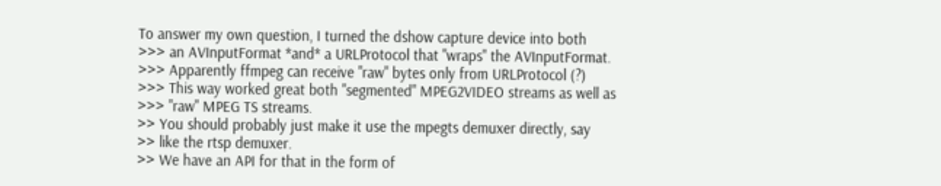To answer my own question, I turned the dshow capture device into both
>>> an AVInputFormat *and* a URLProtocol that "wraps" the AVInputFormat.
>>> Apparently ffmpeg can receive "raw" bytes only from URLProtocol (?)
>>> This way worked great both "segmented" MPEG2VIDEO streams as well as
>>> "raw" MPEG TS streams.
>> You should probably just make it use the mpegts demuxer directly, say
>> like the rtsp demuxer.
>> We have an API for that in the form of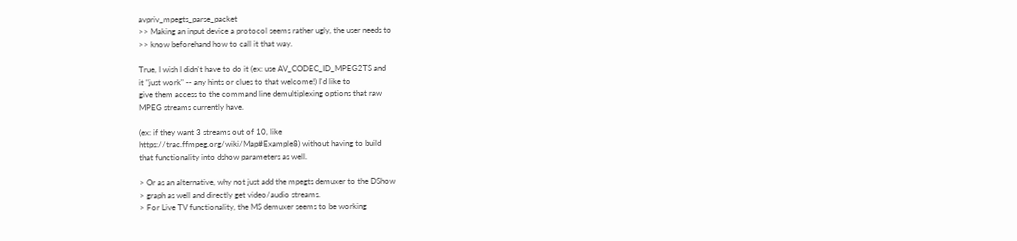avpriv_mpegts_parse_packet
>> Making an input device a protocol seems rather ugly, the user needs to
>> know beforehand how to call it that way.

True, I wish I didn't have to do it (ex: use AV_CODEC_ID_MPEG2TS and
it "just work" -- any hints or clues to that welcome!) I'd like to
give them access to the command line demultiplexing options that raw
MPEG streams currently have.

(ex: if they want 3 streams out of 10, like
https://trac.ffmpeg.org/wiki/Map#Example8) without having to build
that functionality into dshow parameters as well.

> Or as an alternative, why not just add the mpegts demuxer to the DShow
> graph as well and directly get video/audio streams.
> For Live TV functionality, the MS demuxer seems to be working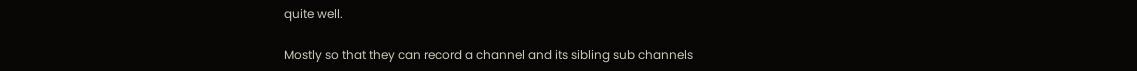quite well.

Mostly so that they can record a channel and its sibling sub channels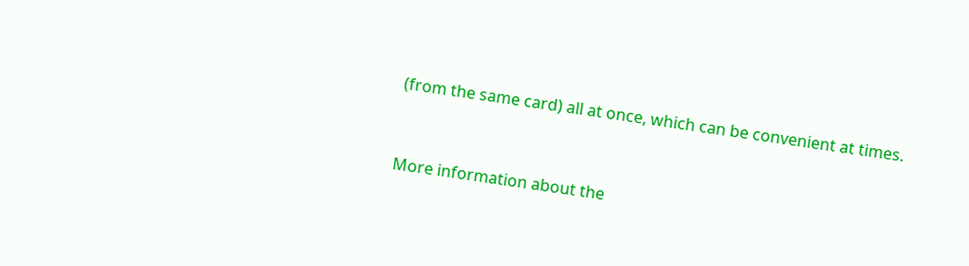(from the same card) all at once, which can be convenient at times.


More information about the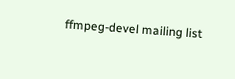ffmpeg-devel mailing list